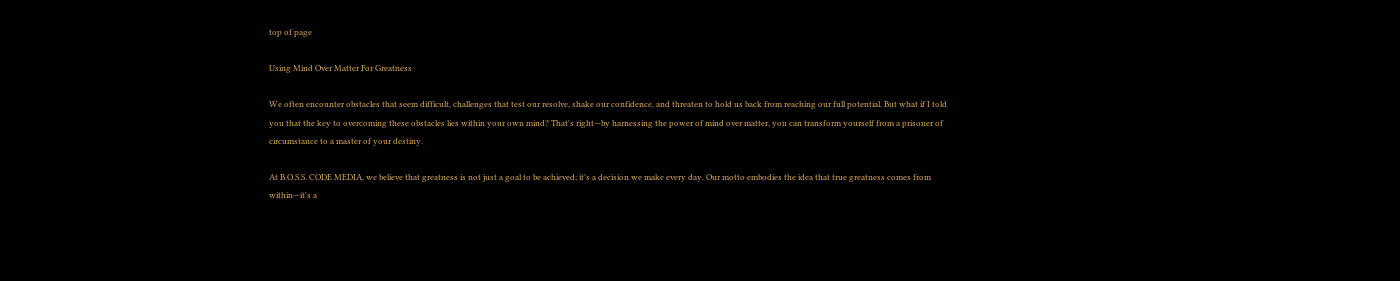top of page

Using Mind Over Matter For Greatness

We often encounter obstacles that seem difficult, challenges that test our resolve, shake our confidence, and threaten to hold us back from reaching our full potential. But what if I told you that the key to overcoming these obstacles lies within your own mind? That's right—by harnessing the power of mind over matter, you can transform yourself from a prisoner of circumstance to a master of your destiny.

At B.O.S.S. CODE MEDIA, we believe that greatness is not just a goal to be achieved; it's a decision we make every day. Our motto embodies the idea that true greatness comes from within—it's a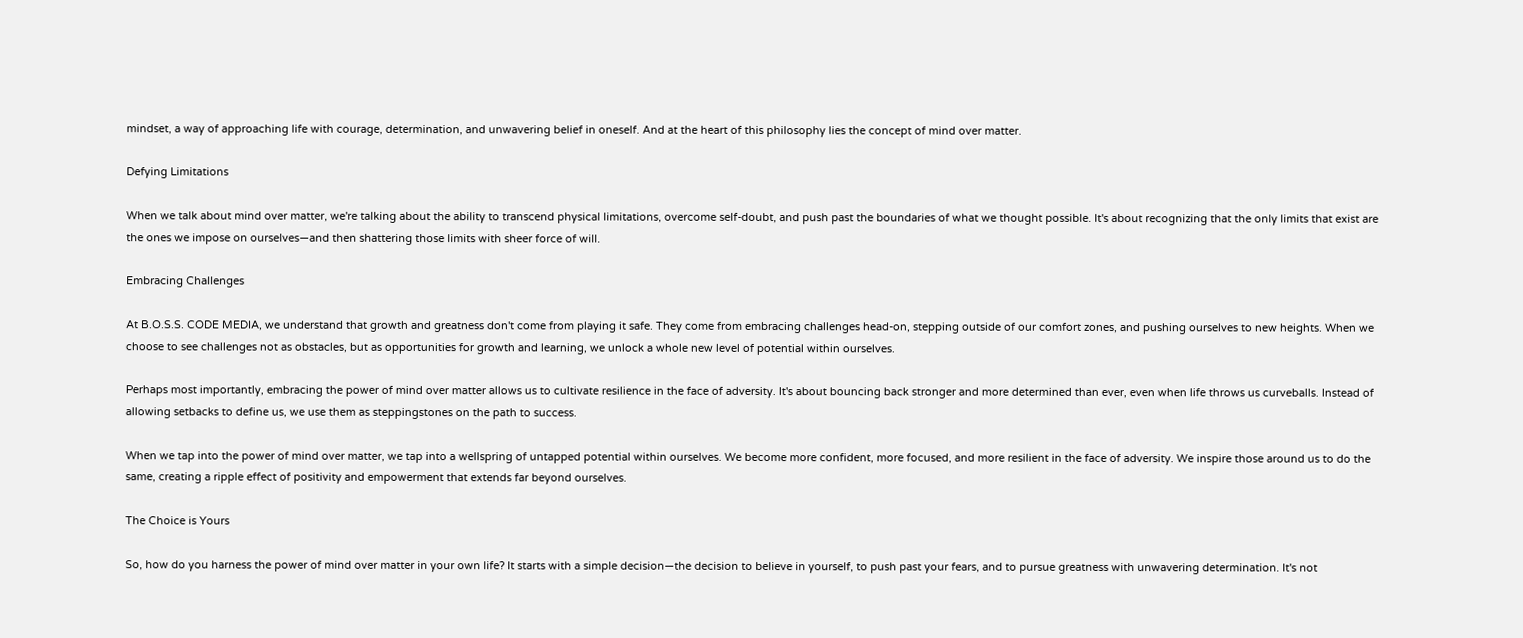mindset, a way of approaching life with courage, determination, and unwavering belief in oneself. And at the heart of this philosophy lies the concept of mind over matter.

Defying Limitations

When we talk about mind over matter, we're talking about the ability to transcend physical limitations, overcome self-doubt, and push past the boundaries of what we thought possible. It's about recognizing that the only limits that exist are the ones we impose on ourselves—and then shattering those limits with sheer force of will.

Embracing Challenges

At B.O.S.S. CODE MEDIA, we understand that growth and greatness don't come from playing it safe. They come from embracing challenges head-on, stepping outside of our comfort zones, and pushing ourselves to new heights. When we choose to see challenges not as obstacles, but as opportunities for growth and learning, we unlock a whole new level of potential within ourselves.

Perhaps most importantly, embracing the power of mind over matter allows us to cultivate resilience in the face of adversity. It's about bouncing back stronger and more determined than ever, even when life throws us curveballs. Instead of allowing setbacks to define us, we use them as steppingstones on the path to success.

When we tap into the power of mind over matter, we tap into a wellspring of untapped potential within ourselves. We become more confident, more focused, and more resilient in the face of adversity. We inspire those around us to do the same, creating a ripple effect of positivity and empowerment that extends far beyond ourselves.

The Choice is Yours

So, how do you harness the power of mind over matter in your own life? It starts with a simple decision—the decision to believe in yourself, to push past your fears, and to pursue greatness with unwavering determination. It's not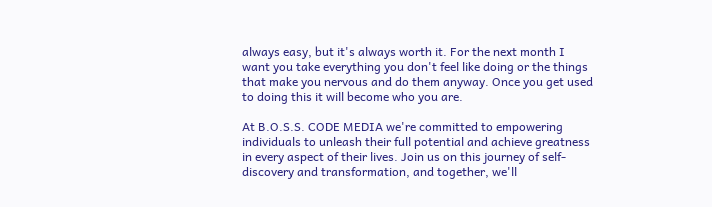always easy, but it's always worth it. For the next month I want you take everything you don't feel like doing or the things that make you nervous and do them anyway. Once you get used to doing this it will become who you are.

At B.O.S.S. CODE MEDIA we're committed to empowering individuals to unleash their full potential and achieve greatness in every aspect of their lives. Join us on this journey of self-discovery and transformation, and together, we'll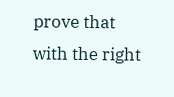prove that with the right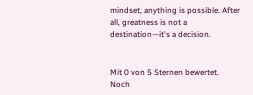mindset, anything is possible. After all, greatness is not a destination—it's a decision.


Mit 0 von 5 Sternen bewertet.
Noch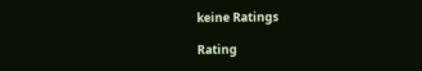keine Ratings

Rating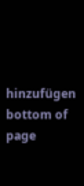hinzufügen
bottom of page